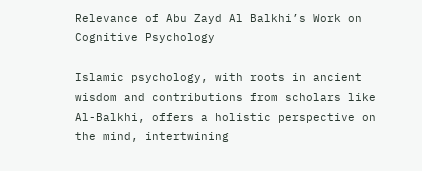Relevance of Abu Zayd Al Balkhi’s Work on Cognitive Psychology

Islamic psychology, with roots in ancient wisdom and contributions from scholars like Al-Balkhi, offers a holistic perspective on the mind, intertwining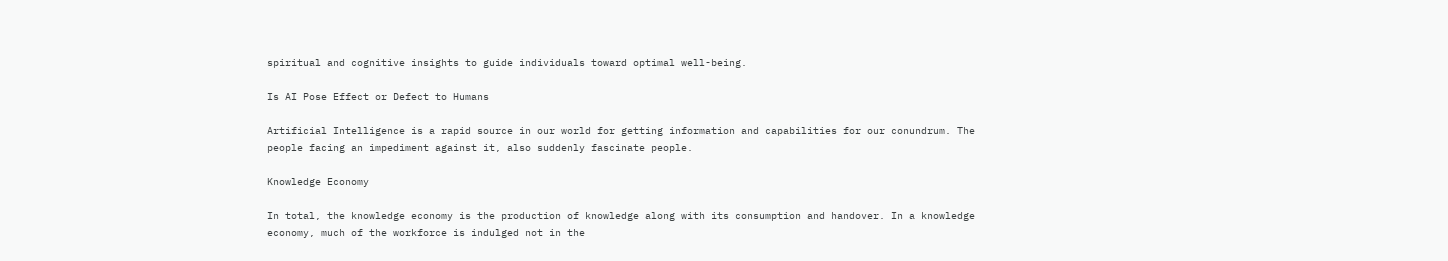spiritual and cognitive insights to guide individuals toward optimal well-being.

Is AI Pose Effect or Defect to Humans

Artificial Intelligence is a rapid source in our world for getting information and capabilities for our conundrum. The people facing an impediment against it, also suddenly fascinate people.

Knowledge Economy

In total, the knowledge economy is the production of knowledge along with its consumption and handover. In a knowledge economy, much of the workforce is indulged not in the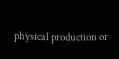physical production or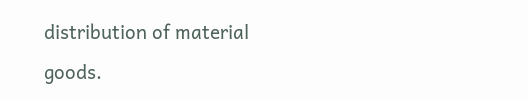distribution of material goods.